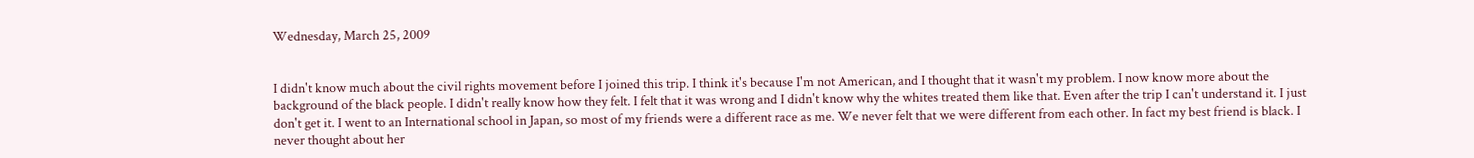Wednesday, March 25, 2009


I didn't know much about the civil rights movement before I joined this trip. I think it's because I'm not American, and I thought that it wasn't my problem. I now know more about the background of the black people. I didn't really know how they felt. I felt that it was wrong and I didn't know why the whites treated them like that. Even after the trip I can't understand it. I just don't get it. I went to an International school in Japan, so most of my friends were a different race as me. We never felt that we were different from each other. In fact my best friend is black. I never thought about her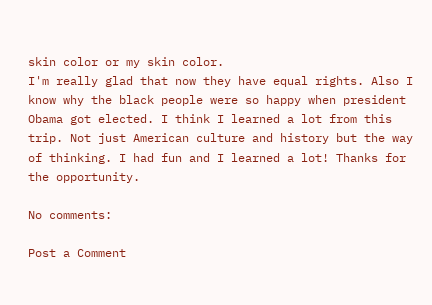skin color or my skin color.
I'm really glad that now they have equal rights. Also I know why the black people were so happy when president Obama got elected. I think I learned a lot from this trip. Not just American culture and history but the way of thinking. I had fun and I learned a lot! Thanks for the opportunity.

No comments:

Post a Comment